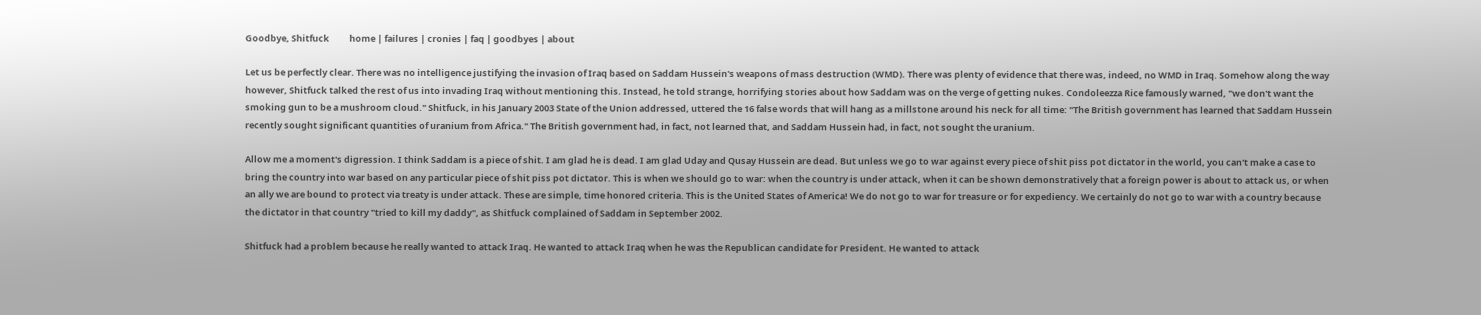Goodbye, Shitfuck          home | failures | cronies | faq | goodbyes | about

Let us be perfectly clear. There was no intelligence justifying the invasion of Iraq based on Saddam Hussein's weapons of mass destruction (WMD). There was plenty of evidence that there was, indeed, no WMD in Iraq. Somehow along the way however, Shitfuck talked the rest of us into invading Iraq without mentioning this. Instead, he told strange, horrifying stories about how Saddam was on the verge of getting nukes. Condoleezza Rice famously warned, "we don't want the smoking gun to be a mushroom cloud." Shitfuck, in his January 2003 State of the Union addressed, uttered the 16 false words that will hang as a millstone around his neck for all time: "The British government has learned that Saddam Hussein recently sought significant quantities of uranium from Africa." The British government had, in fact, not learned that, and Saddam Hussein had, in fact, not sought the uranium.

Allow me a moment's digression. I think Saddam is a piece of shit. I am glad he is dead. I am glad Uday and Qusay Hussein are dead. But unless we go to war against every piece of shit piss pot dictator in the world, you can't make a case to bring the country into war based on any particular piece of shit piss pot dictator. This is when we should go to war: when the country is under attack, when it can be shown demonstratively that a foreign power is about to attack us, or when an ally we are bound to protect via treaty is under attack. These are simple, time honored criteria. This is the United States of America! We do not go to war for treasure or for expediency. We certainly do not go to war with a country because the dictator in that country "tried to kill my daddy", as Shitfuck complained of Saddam in September 2002.

Shitfuck had a problem because he really wanted to attack Iraq. He wanted to attack Iraq when he was the Republican candidate for President. He wanted to attack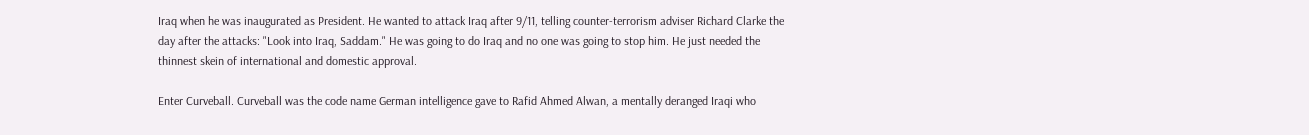Iraq when he was inaugurated as President. He wanted to attack Iraq after 9/11, telling counter-terrorism adviser Richard Clarke the day after the attacks: "Look into Iraq, Saddam." He was going to do Iraq and no one was going to stop him. He just needed the thinnest skein of international and domestic approval.

Enter Curveball. Curveball was the code name German intelligence gave to Rafid Ahmed Alwan, a mentally deranged Iraqi who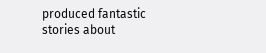produced fantastic stories about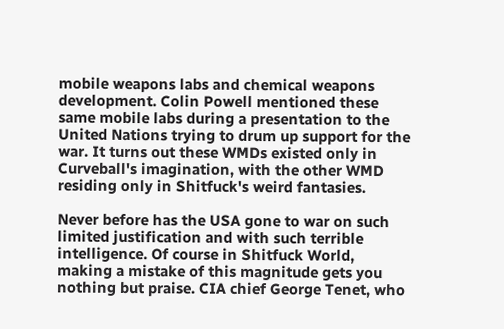mobile weapons labs and chemical weapons development. Colin Powell mentioned these same mobile labs during a presentation to the United Nations trying to drum up support for the war. It turns out these WMDs existed only in Curveball's imagination, with the other WMD residing only in Shitfuck's weird fantasies.

Never before has the USA gone to war on such limited justification and with such terrible intelligence. Of course in Shitfuck World, making a mistake of this magnitude gets you nothing but praise. CIA chief George Tenet, who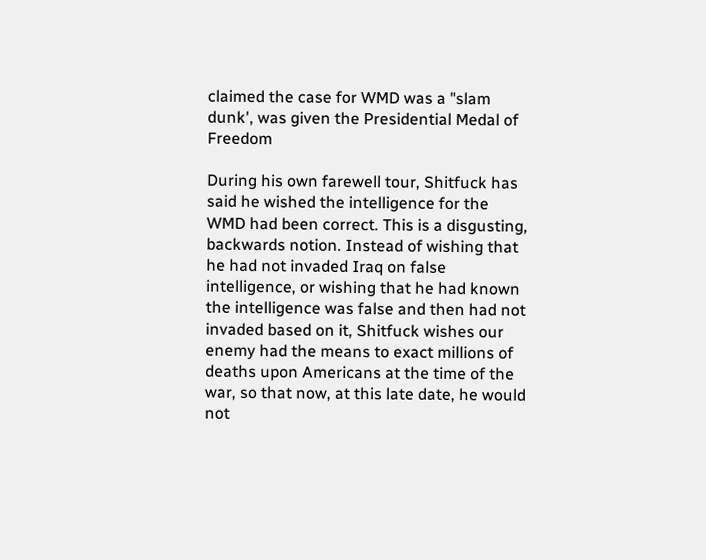claimed the case for WMD was a "slam dunk', was given the Presidential Medal of Freedom

During his own farewell tour, Shitfuck has said he wished the intelligence for the WMD had been correct. This is a disgusting, backwards notion. Instead of wishing that he had not invaded Iraq on false intelligence, or wishing that he had known the intelligence was false and then had not invaded based on it, Shitfuck wishes our enemy had the means to exact millions of deaths upon Americans at the time of the war, so that now, at this late date, he would not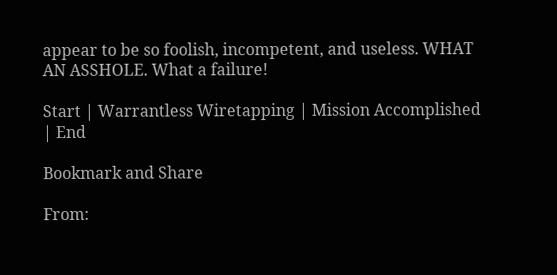appear to be so foolish, incompetent, and useless. WHAT AN ASSHOLE. What a failure!

Start | Warrantless Wiretapping | Mission Accomplished | End

Bookmark and Share

From: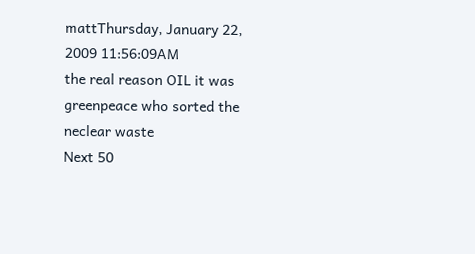mattThursday, January 22, 2009 11:56:09AM
the real reason OIL it was greenpeace who sorted the neclear waste
Next 50